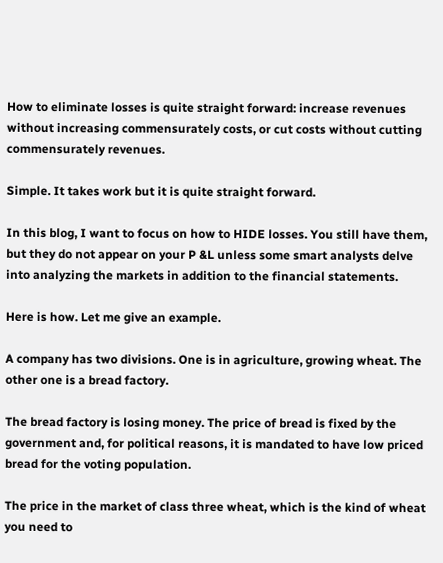How to eliminate losses is quite straight forward: increase revenues without increasing commensurately costs, or cut costs without cutting commensurately revenues.

Simple. It takes work but it is quite straight forward.

In this blog, I want to focus on how to HIDE losses. You still have them, but they do not appear on your P &L unless some smart analysts delve into analyzing the markets in addition to the financial statements.

Here is how. Let me give an example.

A company has two divisions. One is in agriculture, growing wheat. The other one is a bread factory.

The bread factory is losing money. The price of bread is fixed by the government and, for political reasons, it is mandated to have low priced bread for the voting population.

The price in the market of class three wheat, which is the kind of wheat you need to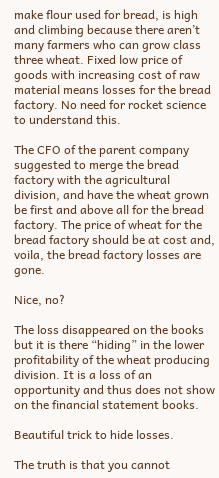make flour used for bread, is high and climbing because there aren’t many farmers who can grow class three wheat. Fixed low price of goods with increasing cost of raw material means losses for the bread factory. No need for rocket science to understand this.

The CFO of the parent company suggested to merge the bread factory with the agricultural division, and have the wheat grown be first and above all for the bread factory. The price of wheat for the bread factory should be at cost and, voila, the bread factory losses are gone.

Nice, no?

The loss disappeared on the books but it is there “hiding” in the lower profitability of the wheat producing division. It is a loss of an opportunity and thus does not show on the financial statement books.

Beautiful trick to hide losses.

The truth is that you cannot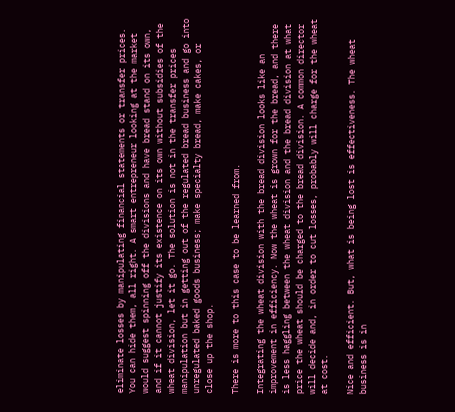eliminate losses by manipulating financial statements or transfer prices. You can hide them, all right. A smart entrepreneur looking at the market would suggest spinning off the divisions and have bread stand on its own, and if it cannot justify its existence on its own without subsidies of the wheat division, let it go. The solution is not in the transfer prices manipulation but in getting out of the regulated bread business and go into unregulated baked goods business; make specialty bread, make cakes, or close up the shop.

There is more to this case to be learned from.

Integrating the wheat division with the bread division looks like an improvement in efficiency. Now the wheat is grown for the bread, and there is less haggling between the wheat division and the bread division at what price the wheat should be charged to the bread division. A common director will decide and, in order to cut losses, probably will charge for the wheat at cost.

Nice and efficient. But, what is being lost is effectiveness. The wheat business is in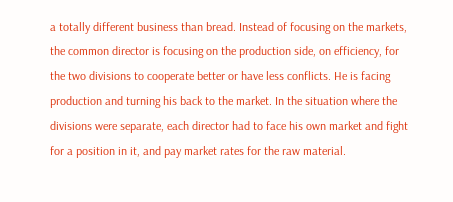a totally different business than bread. Instead of focusing on the markets, the common director is focusing on the production side, on efficiency, for the two divisions to cooperate better or have less conflicts. He is facing production and turning his back to the market. In the situation where the divisions were separate, each director had to face his own market and fight for a position in it, and pay market rates for the raw material.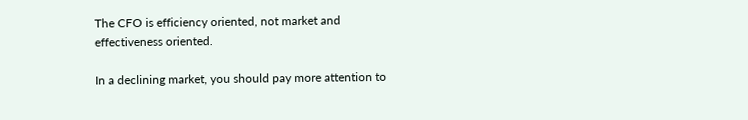The CFO is efficiency oriented, not market and effectiveness oriented.

In a declining market, you should pay more attention to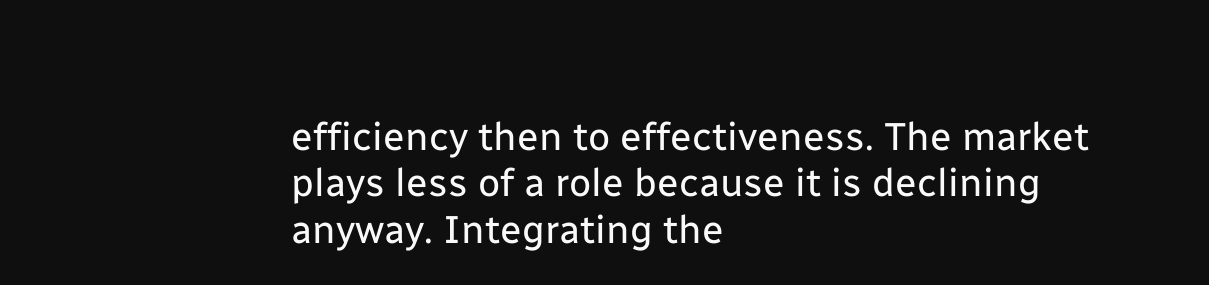efficiency then to effectiveness. The market plays less of a role because it is declining anyway. Integrating the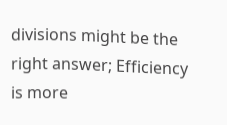divisions might be the right answer; Efficiency is more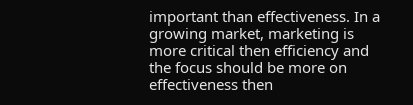important than effectiveness. In a growing market, marketing is more critical then efficiency and the focus should be more on effectiveness then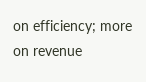on efficiency; more on revenue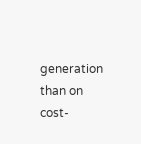generation than on cost-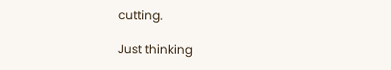cutting.

Just thinking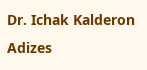Dr. Ichak Kalderon Adizes